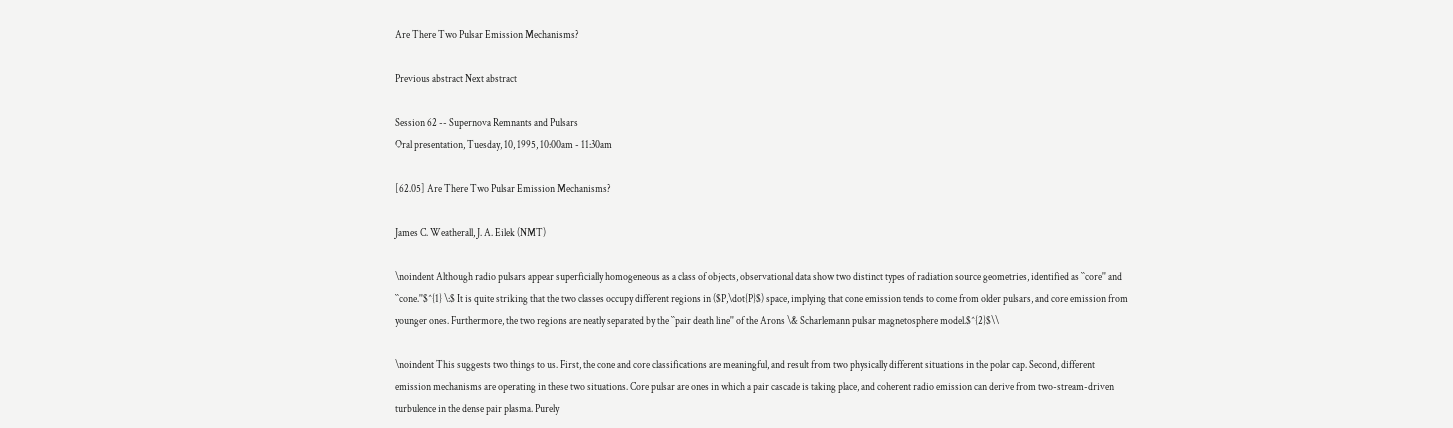Are There Two Pulsar Emission Mechanisms?

Previous abstract Next abstract

Session 62 -- Supernova Remnants and Pulsars
Oral presentation, Tuesday, 10, 1995, 10:00am - 11:30am

[62.05] Are There Two Pulsar Emission Mechanisms?

James C. Weatherall, J. A. Eilek (NMT)

\noindent Although radio pulsars appear superficially homogeneous as a class of objects, observational data show two distinct types of radiation source geometries, identified as ``core'' and ``cone.''$^{1} \:$ It is quite striking that the two classes occupy different regions in ($P,\dot{P}$) space, implying that cone emission tends to come from older pulsars, and core emission from younger ones. Furthermore, the two regions are neatly separated by the ``pair death line'' of the Arons \& Scharlemann pulsar magnetosphere model.$^{2}$\\

\noindent This suggests two things to us. First, the cone and core classifications are meaningful, and result from two physically different situations in the polar cap. Second, different emission mechanisms are operating in these two situations. Core pulsar are ones in which a pair cascade is taking place, and coherent radio emission can derive from two-stream-driven turbulence in the dense pair plasma. Purely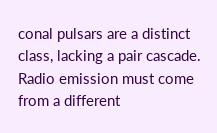conal pulsars are a distinct class, lacking a pair cascade. Radio emission must come from a different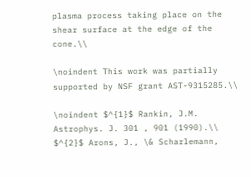plasma process taking place on the shear surface at the edge of the cone.\\

\noindent This work was partially supported by NSF grant AST-9315285.\\

\noindent $^{1}$ Rankin, J.M. Astrophys. J. 301 , 901 (1990).\\ $^{2}$ Arons, J., \& Scharlemann,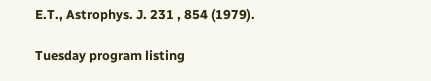E.T., Astrophys. J. 231 , 854 (1979).

Tuesday program listing